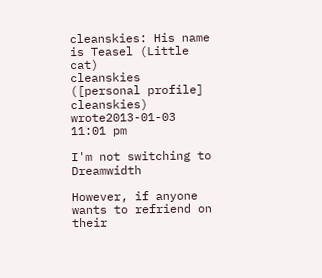cleanskies: His name is Teasel (Little cat)
cleanskies ([personal profile] cleanskies) wrote2013-01-03 11:01 pm

I'm not switching to Dreamwidth

However, if anyone wants to refriend on their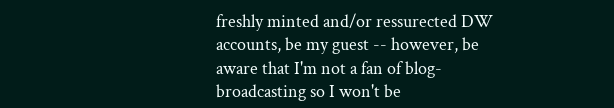freshly minted and/or ressurected DW accounts, be my guest -- however, be aware that I'm not a fan of blog-broadcasting so I won't be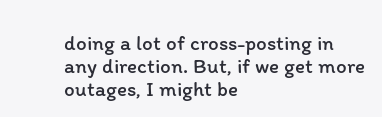doing a lot of cross-posting in any direction. But, if we get more outages, I might be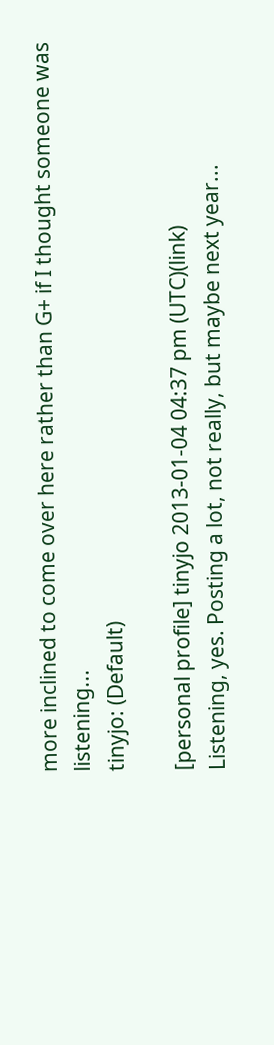more inclined to come over here rather than G+ if I thought someone was listening...
tinyjo: (Default)

[personal profile] tinyjo 2013-01-04 04:37 pm (UTC)(link)
Listening, yes. Posting a lot, not really, but maybe next year...